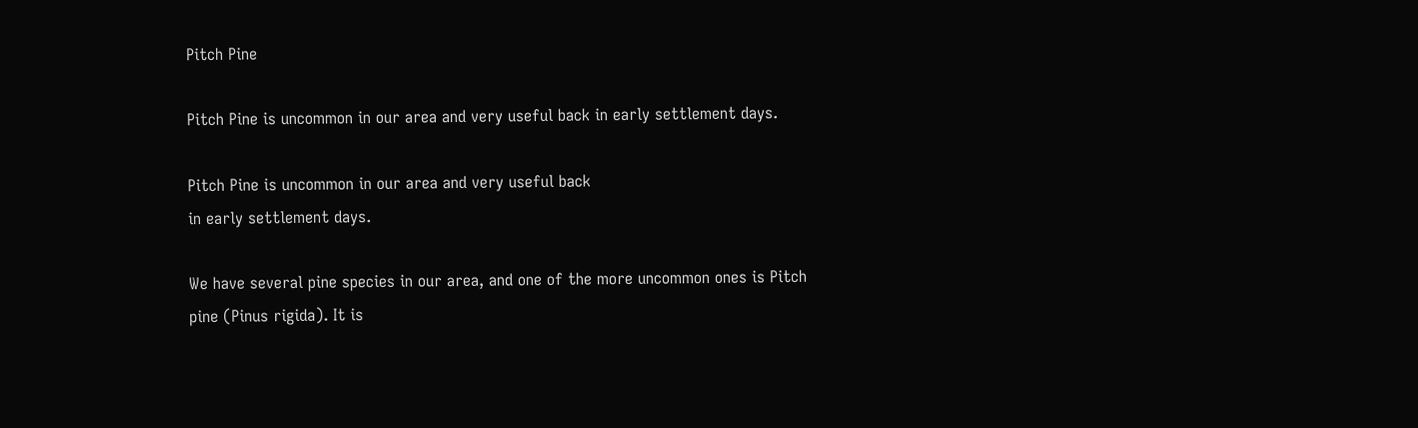Pitch Pine

Pitch Pine is uncommon in our area and very useful back in early settlement days.

Pitch Pine is uncommon in our area and very useful back
in early settlement days.

We have several pine species in our area, and one of the more uncommon ones is Pitch pine (Pinus rigida). It is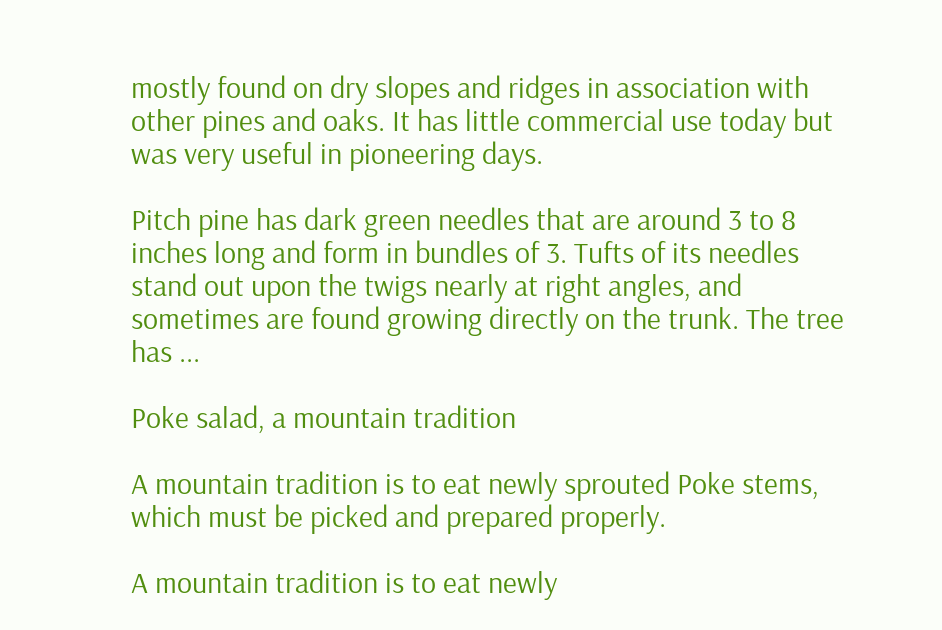mostly found on dry slopes and ridges in association with other pines and oaks. It has little commercial use today but was very useful in pioneering days.

Pitch pine has dark green needles that are around 3 to 8 inches long and form in bundles of 3. Tufts of its needles stand out upon the twigs nearly at right angles, and sometimes are found growing directly on the trunk. The tree has ...

Poke salad, a mountain tradition

A mountain tradition is to eat newly sprouted Poke stems, which must be picked and prepared properly.

A mountain tradition is to eat newly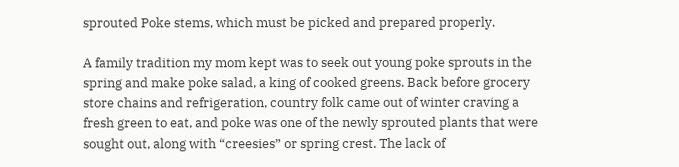sprouted Poke stems, which must be picked and prepared properly.

A family tradition my mom kept was to seek out young poke sprouts in the spring and make poke salad, a king of cooked greens. Back before grocery store chains and refrigeration, country folk came out of winter craving a fresh green to eat, and poke was one of the newly sprouted plants that were sought out, along with “creesies” or spring crest. The lack of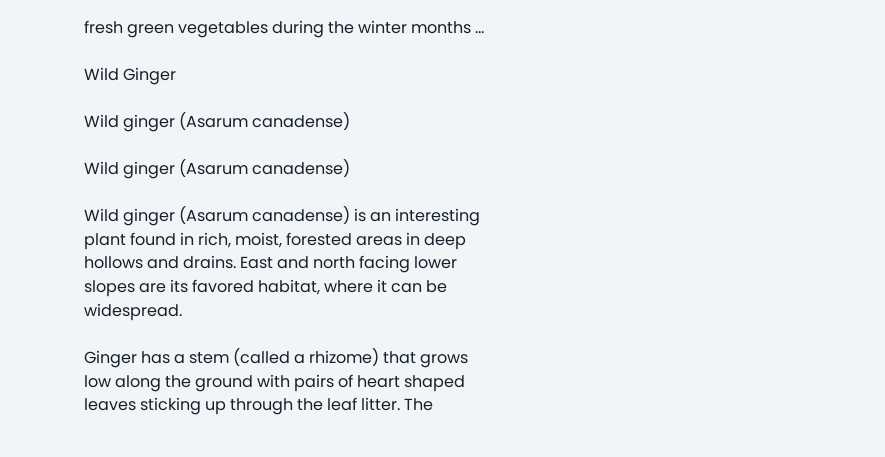fresh green vegetables during the winter months ...

Wild Ginger

Wild ginger (Asarum canadense)

Wild ginger (Asarum canadense)

Wild ginger (Asarum canadense) is an interesting plant found in rich, moist, forested areas in deep hollows and drains. East and north facing lower slopes are its favored habitat, where it can be widespread.

Ginger has a stem (called a rhizome) that grows low along the ground with pairs of heart shaped leaves sticking up through the leaf litter. The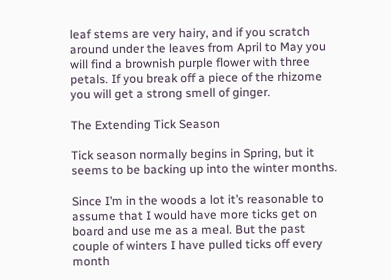leaf stems are very hairy, and if you scratch around under the leaves from April to May you will find a brownish purple flower with three petals. If you break off a piece of the rhizome you will get a strong smell of ginger.

The Extending Tick Season

Tick season normally begins in Spring, but it seems to be backing up into the winter months.

Since I’m in the woods a lot it’s reasonable to assume that I would have more ticks get on board and use me as a meal. But the past couple of winters I have pulled ticks off every month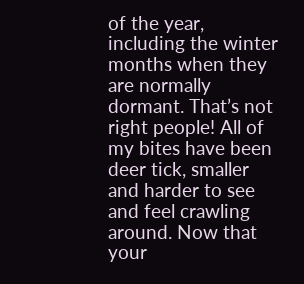of the year, including the winter months when they are normally dormant. That’s not right people! All of my bites have been deer tick, smaller and harder to see and feel crawling around. Now that your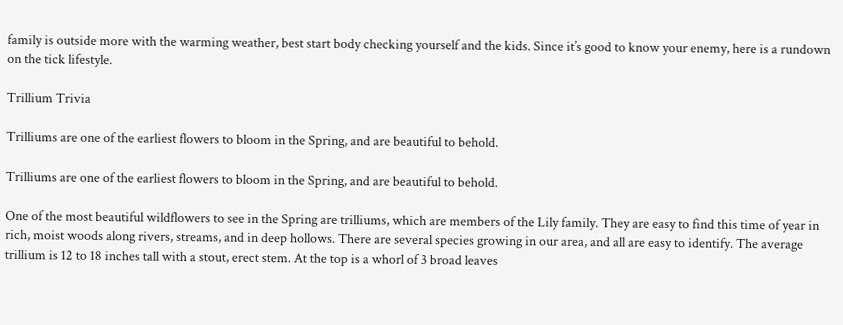family is outside more with the warming weather, best start body checking yourself and the kids. Since it’s good to know your enemy, here is a rundown on the tick lifestyle.

Trillium Trivia

Trilliums are one of the earliest flowers to bloom in the Spring, and are beautiful to behold.

Trilliums are one of the earliest flowers to bloom in the Spring, and are beautiful to behold.

One of the most beautiful wildflowers to see in the Spring are trilliums, which are members of the Lily family. They are easy to find this time of year in rich, moist woods along rivers, streams, and in deep hollows. There are several species growing in our area, and all are easy to identify. The average trillium is 12 to 18 inches tall with a stout, erect stem. At the top is a whorl of 3 broad leaves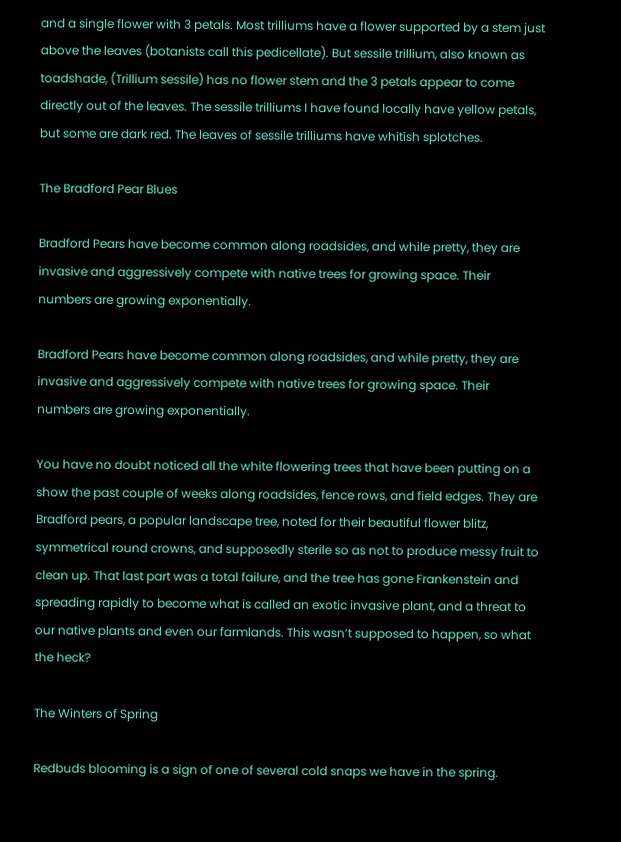and a single flower with 3 petals. Most trilliums have a flower supported by a stem just above the leaves (botanists call this pedicellate). But sessile trillium, also known as toadshade, (Trillium sessile) has no flower stem and the 3 petals appear to come directly out of the leaves. The sessile trilliums I have found locally have yellow petals, but some are dark red. The leaves of sessile trilliums have whitish splotches.

The Bradford Pear Blues

Bradford Pears have become common along roadsides, and while pretty, they are invasive and aggressively compete with native trees for growing space. Their numbers are growing exponentially.

Bradford Pears have become common along roadsides, and while pretty, they are invasive and aggressively compete with native trees for growing space. Their numbers are growing exponentially.

You have no doubt noticed all the white flowering trees that have been putting on a show the past couple of weeks along roadsides, fence rows, and field edges. They are Bradford pears, a popular landscape tree, noted for their beautiful flower blitz, symmetrical round crowns, and supposedly sterile so as not to produce messy fruit to clean up. That last part was a total failure, and the tree has gone Frankenstein and spreading rapidly to become what is called an exotic invasive plant, and a threat to our native plants and even our farmlands. This wasn’t supposed to happen, so what the heck?

The Winters of Spring

Redbuds blooming is a sign of one of several cold snaps we have in the spring.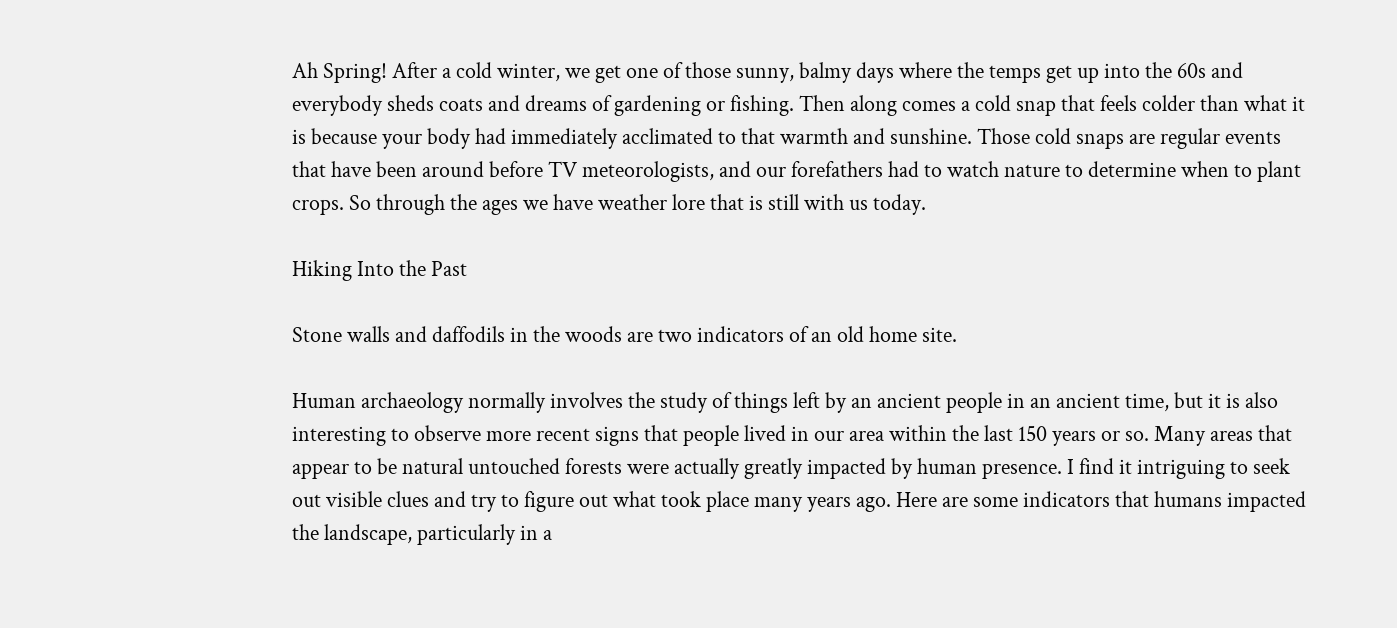Ah Spring! After a cold winter, we get one of those sunny, balmy days where the temps get up into the 60s and everybody sheds coats and dreams of gardening or fishing. Then along comes a cold snap that feels colder than what it is because your body had immediately acclimated to that warmth and sunshine. Those cold snaps are regular events that have been around before TV meteorologists, and our forefathers had to watch nature to determine when to plant crops. So through the ages we have weather lore that is still with us today.

Hiking Into the Past

Stone walls and daffodils in the woods are two indicators of an old home site.

Human archaeology normally involves the study of things left by an ancient people in an ancient time, but it is also interesting to observe more recent signs that people lived in our area within the last 150 years or so. Many areas that appear to be natural untouched forests were actually greatly impacted by human presence. I find it intriguing to seek out visible clues and try to figure out what took place many years ago. Here are some indicators that humans impacted the landscape, particularly in a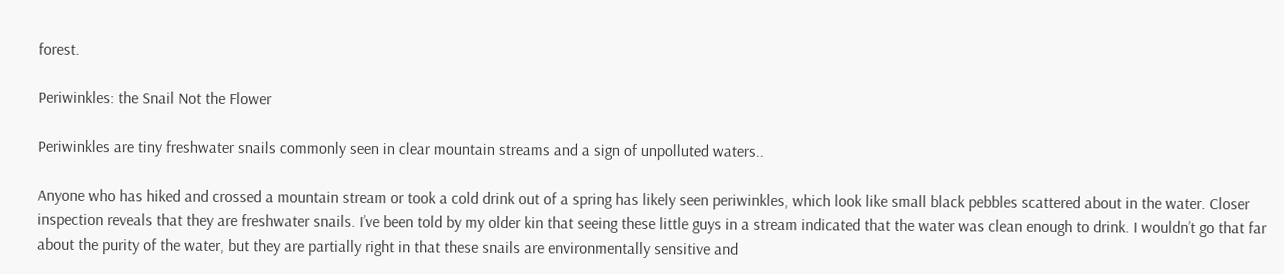forest.

Periwinkles: the Snail Not the Flower

Periwinkles are tiny freshwater snails commonly seen in clear mountain streams and a sign of unpolluted waters..

Anyone who has hiked and crossed a mountain stream or took a cold drink out of a spring has likely seen periwinkles, which look like small black pebbles scattered about in the water. Closer inspection reveals that they are freshwater snails. I’ve been told by my older kin that seeing these little guys in a stream indicated that the water was clean enough to drink. I wouldn’t go that far about the purity of the water, but they are partially right in that these snails are environmentally sensitive and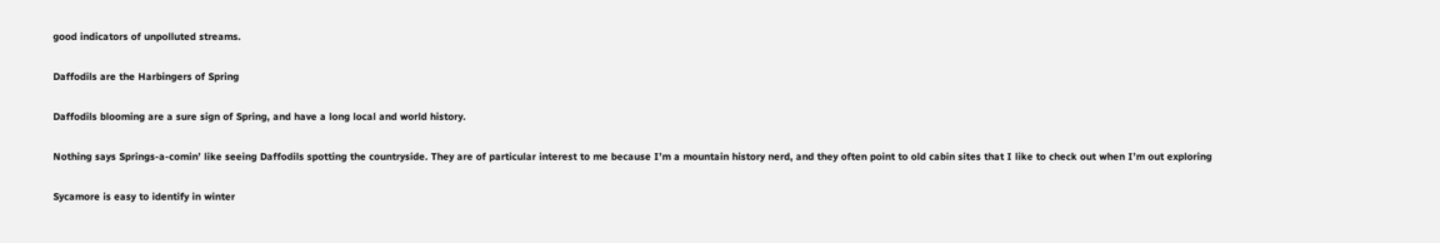good indicators of unpolluted streams.

Daffodils are the Harbingers of Spring

Daffodils blooming are a sure sign of Spring, and have a long local and world history.

Nothing says Springs-a-comin’ like seeing Daffodils spotting the countryside. They are of particular interest to me because I’m a mountain history nerd, and they often point to old cabin sites that I like to check out when I’m out exploring

Sycamore is easy to identify in winter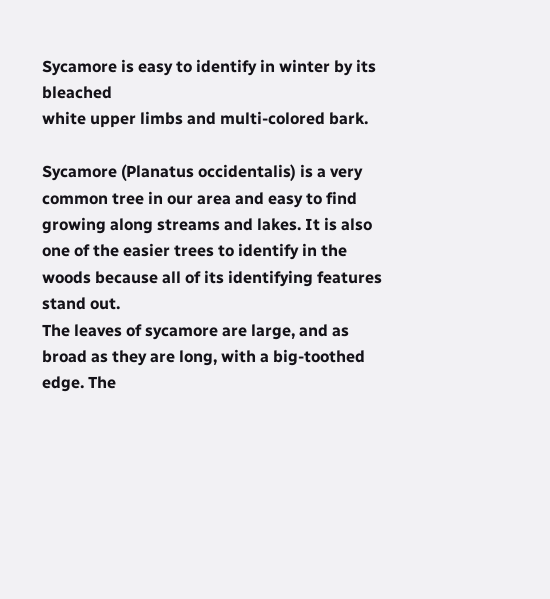Sycamore is easy to identify in winter by its bleached
white upper limbs and multi-colored bark.

Sycamore (Planatus occidentalis) is a very common tree in our area and easy to find growing along streams and lakes. It is also one of the easier trees to identify in the woods because all of its identifying features stand out.
The leaves of sycamore are large, and as broad as they are long, with a big-toothed edge. The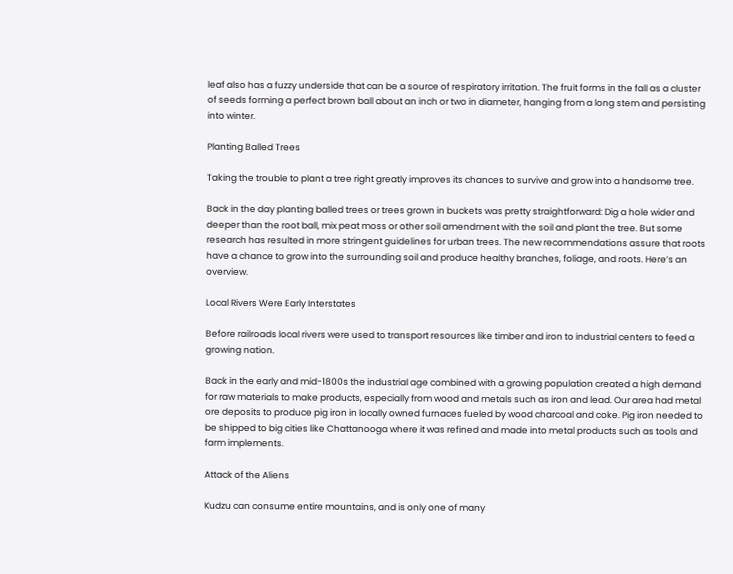leaf also has a fuzzy underside that can be a source of respiratory irritation. The fruit forms in the fall as a cluster of seeds forming a perfect brown ball about an inch or two in diameter, hanging from a long stem and persisting into winter.

Planting Balled Trees

Taking the trouble to plant a tree right greatly improves its chances to survive and grow into a handsome tree.

Back in the day planting balled trees or trees grown in buckets was pretty straightforward: Dig a hole wider and deeper than the root ball, mix peat moss or other soil amendment with the soil and plant the tree. But some research has resulted in more stringent guidelines for urban trees. The new recommendations assure that roots have a chance to grow into the surrounding soil and produce healthy branches, foliage, and roots. Here’s an overview.

Local Rivers Were Early Interstates

Before railroads local rivers were used to transport resources like timber and iron to industrial centers to feed a growing nation.

Back in the early and mid-1800s the industrial age combined with a growing population created a high demand for raw materials to make products, especially from wood and metals such as iron and lead. Our area had metal ore deposits to produce pig iron in locally owned furnaces fueled by wood charcoal and coke. Pig iron needed to be shipped to big cities like Chattanooga where it was refined and made into metal products such as tools and farm implements.

Attack of the Aliens

Kudzu can consume entire mountains, and is only one of many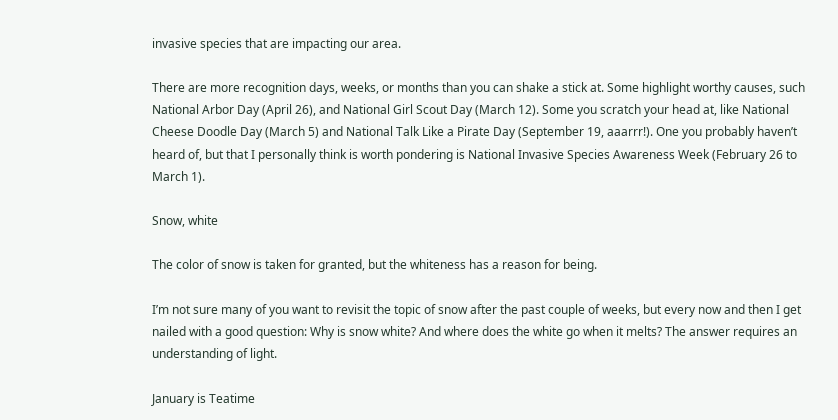invasive species that are impacting our area.

There are more recognition days, weeks, or months than you can shake a stick at. Some highlight worthy causes, such National Arbor Day (April 26), and National Girl Scout Day (March 12). Some you scratch your head at, like National Cheese Doodle Day (March 5) and National Talk Like a Pirate Day (September 19, aaarrr!). One you probably haven’t heard of, but that I personally think is worth pondering is National Invasive Species Awareness Week (February 26 to March 1).

Snow, white

The color of snow is taken for granted, but the whiteness has a reason for being.

I’m not sure many of you want to revisit the topic of snow after the past couple of weeks, but every now and then I get nailed with a good question: Why is snow white? And where does the white go when it melts? The answer requires an understanding of light.

January is Teatime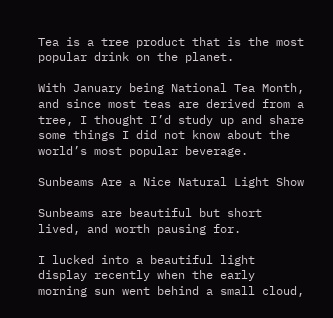Tea is a tree product that is the most popular drink on the planet.

With January being National Tea Month, and since most teas are derived from a tree, I thought I’d study up and share some things I did not know about the world’s most popular beverage.

Sunbeams Are a Nice Natural Light Show

Sunbeams are beautiful but short lived, and worth pausing for.

I lucked into a beautiful light display recently when the early morning sun went behind a small cloud,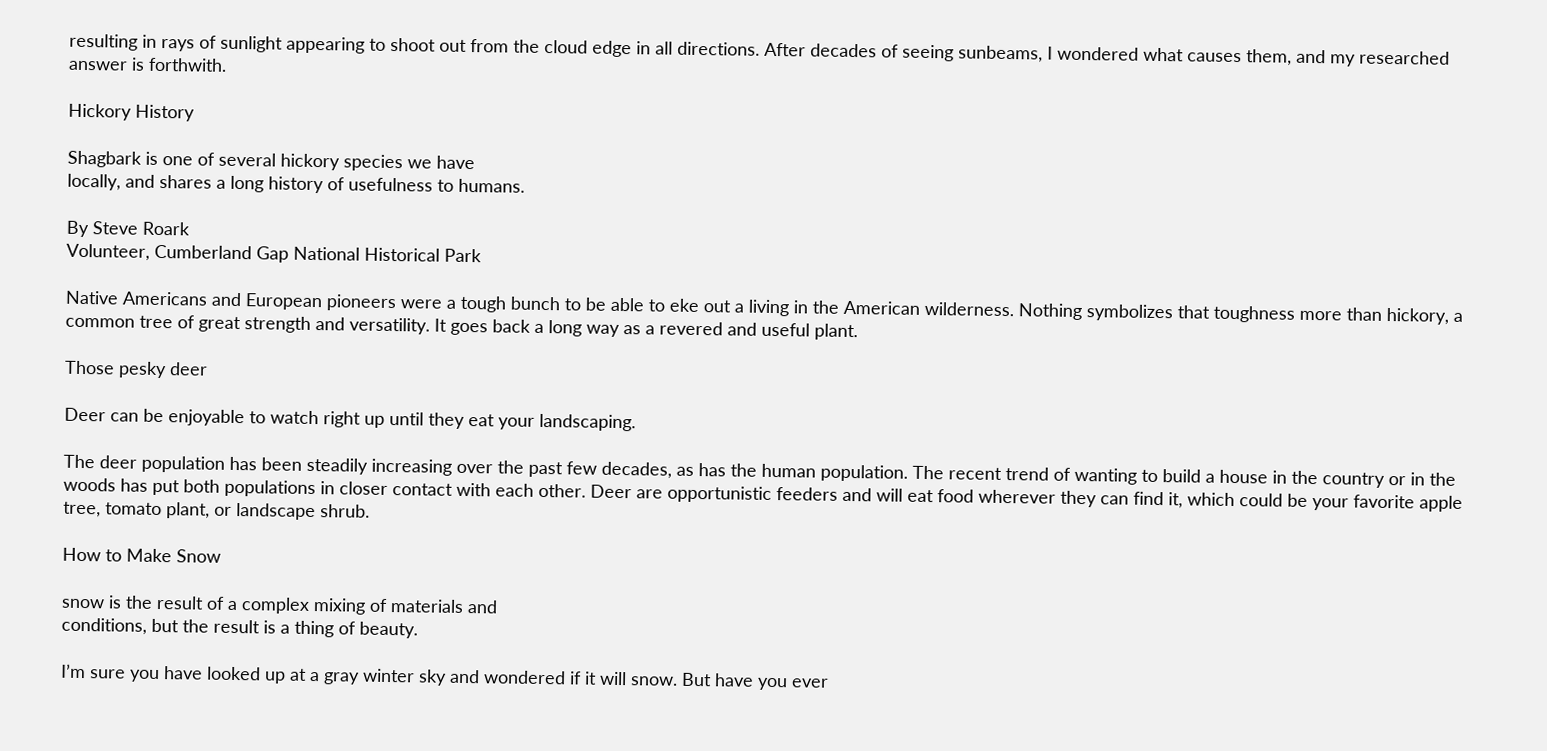resulting in rays of sunlight appearing to shoot out from the cloud edge in all directions. After decades of seeing sunbeams, I wondered what causes them, and my researched answer is forthwith.

Hickory History

Shagbark is one of several hickory species we have
locally, and shares a long history of usefulness to humans.

By Steve Roark
Volunteer, Cumberland Gap National Historical Park

Native Americans and European pioneers were a tough bunch to be able to eke out a living in the American wilderness. Nothing symbolizes that toughness more than hickory, a common tree of great strength and versatility. It goes back a long way as a revered and useful plant.

Those pesky deer

Deer can be enjoyable to watch right up until they eat your landscaping.

The deer population has been steadily increasing over the past few decades, as has the human population. The recent trend of wanting to build a house in the country or in the woods has put both populations in closer contact with each other. Deer are opportunistic feeders and will eat food wherever they can find it, which could be your favorite apple tree, tomato plant, or landscape shrub.

How to Make Snow

snow is the result of a complex mixing of materials and
conditions, but the result is a thing of beauty.

I’m sure you have looked up at a gray winter sky and wondered if it will snow. But have you ever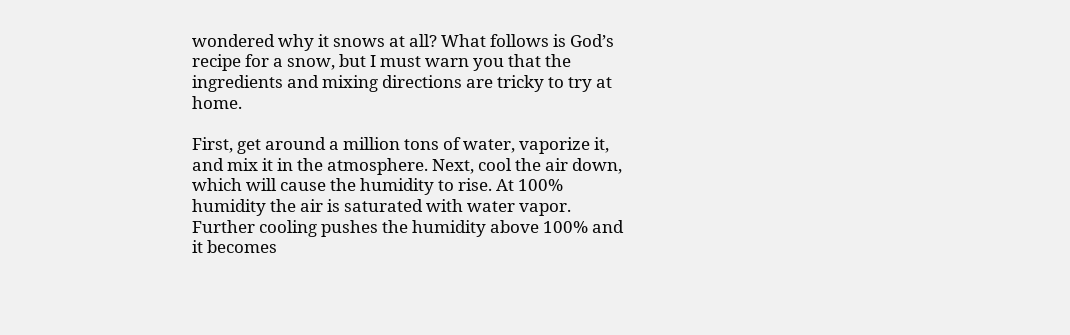wondered why it snows at all? What follows is God’s recipe for a snow, but I must warn you that the ingredients and mixing directions are tricky to try at home.

First, get around a million tons of water, vaporize it, and mix it in the atmosphere. Next, cool the air down, which will cause the humidity to rise. At 100% humidity the air is saturated with water vapor. Further cooling pushes the humidity above 100% and it becomes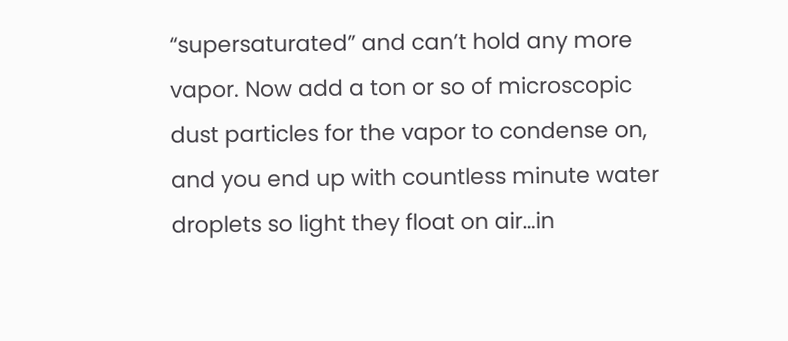“supersaturated” and can’t hold any more vapor. Now add a ton or so of microscopic dust particles for the vapor to condense on, and you end up with countless minute water droplets so light they float on air…in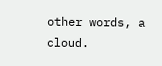other words, a cloud.